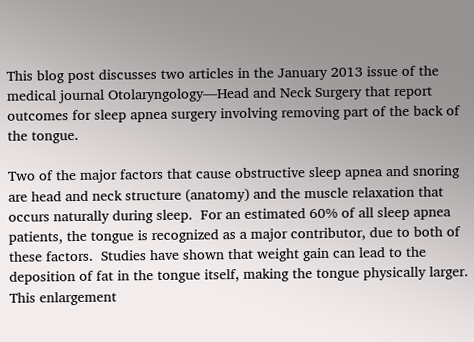This blog post discusses two articles in the January 2013 issue of the medical journal Otolaryngology—Head and Neck Surgery that report outcomes for sleep apnea surgery involving removing part of the back of the tongue.

Two of the major factors that cause obstructive sleep apnea and snoring are head and neck structure (anatomy) and the muscle relaxation that occurs naturally during sleep.  For an estimated 60% of all sleep apnea patients, the tongue is recognized as a major contributor, due to both of these factors.  Studies have shown that weight gain can lead to the deposition of fat in the tongue itself, making the tongue physically larger.  This enlargement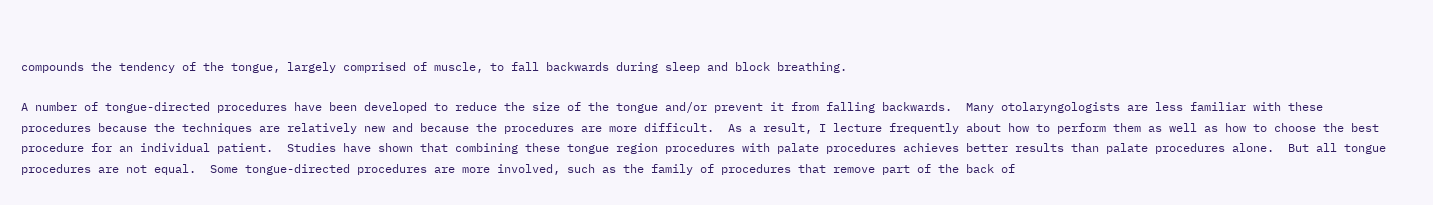compounds the tendency of the tongue, largely comprised of muscle, to fall backwards during sleep and block breathing.

A number of tongue-directed procedures have been developed to reduce the size of the tongue and/or prevent it from falling backwards.  Many otolaryngologists are less familiar with these procedures because the techniques are relatively new and because the procedures are more difficult.  As a result, I lecture frequently about how to perform them as well as how to choose the best procedure for an individual patient.  Studies have shown that combining these tongue region procedures with palate procedures achieves better results than palate procedures alone.  But all tongue procedures are not equal.  Some tongue-directed procedures are more involved, such as the family of procedures that remove part of the back of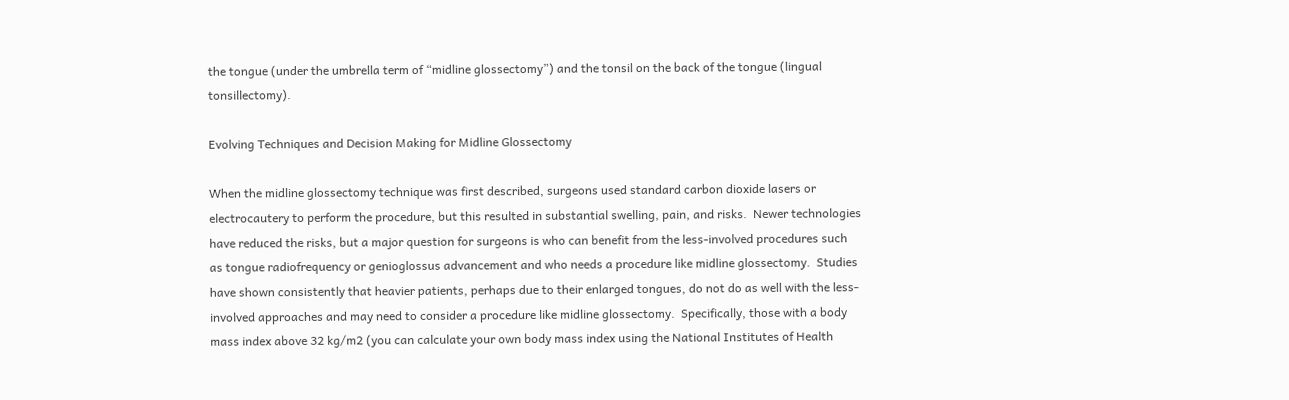the tongue (under the umbrella term of “midline glossectomy”) and the tonsil on the back of the tongue (lingual tonsillectomy).

Evolving Techniques and Decision Making for Midline Glossectomy

When the midline glossectomy technique was first described, surgeons used standard carbon dioxide lasers or electrocautery to perform the procedure, but this resulted in substantial swelling, pain, and risks.  Newer technologies have reduced the risks, but a major question for surgeons is who can benefit from the less-involved procedures such as tongue radiofrequency or genioglossus advancement and who needs a procedure like midline glossectomy.  Studies have shown consistently that heavier patients, perhaps due to their enlarged tongues, do not do as well with the less-involved approaches and may need to consider a procedure like midline glossectomy.  Specifically, those with a body mass index above 32 kg/m2 (you can calculate your own body mass index using the National Institutes of Health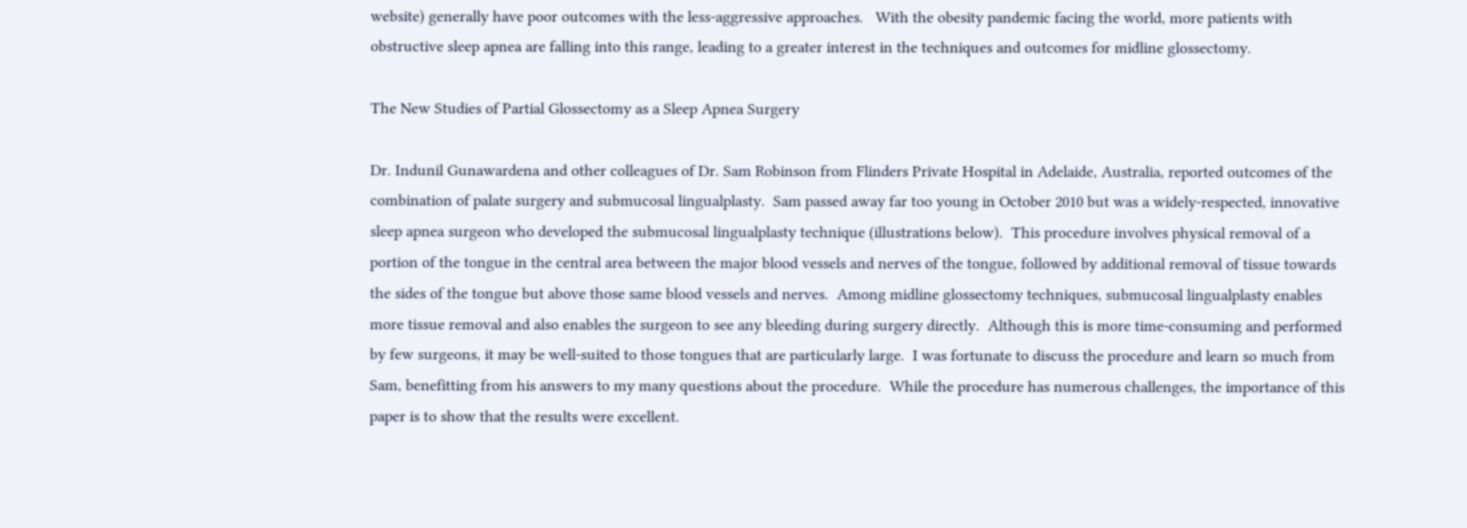website) generally have poor outcomes with the less-aggressive approaches.   With the obesity pandemic facing the world, more patients with obstructive sleep apnea are falling into this range, leading to a greater interest in the techniques and outcomes for midline glossectomy.

The New Studies of Partial Glossectomy as a Sleep Apnea Surgery

Dr. Indunil Gunawardena and other colleagues of Dr. Sam Robinson from Flinders Private Hospital in Adelaide, Australia, reported outcomes of the combination of palate surgery and submucosal lingualplasty.  Sam passed away far too young in October 2010 but was a widely-respected, innovative sleep apnea surgeon who developed the submucosal lingualplasty technique (illustrations below).  This procedure involves physical removal of a portion of the tongue in the central area between the major blood vessels and nerves of the tongue, followed by additional removal of tissue towards the sides of the tongue but above those same blood vessels and nerves.  Among midline glossectomy techniques, submucosal lingualplasty enables more tissue removal and also enables the surgeon to see any bleeding during surgery directly.  Although this is more time-consuming and performed by few surgeons, it may be well-suited to those tongues that are particularly large.  I was fortunate to discuss the procedure and learn so much from Sam, benefitting from his answers to my many questions about the procedure.  While the procedure has numerous challenges, the importance of this paper is to show that the results were excellent.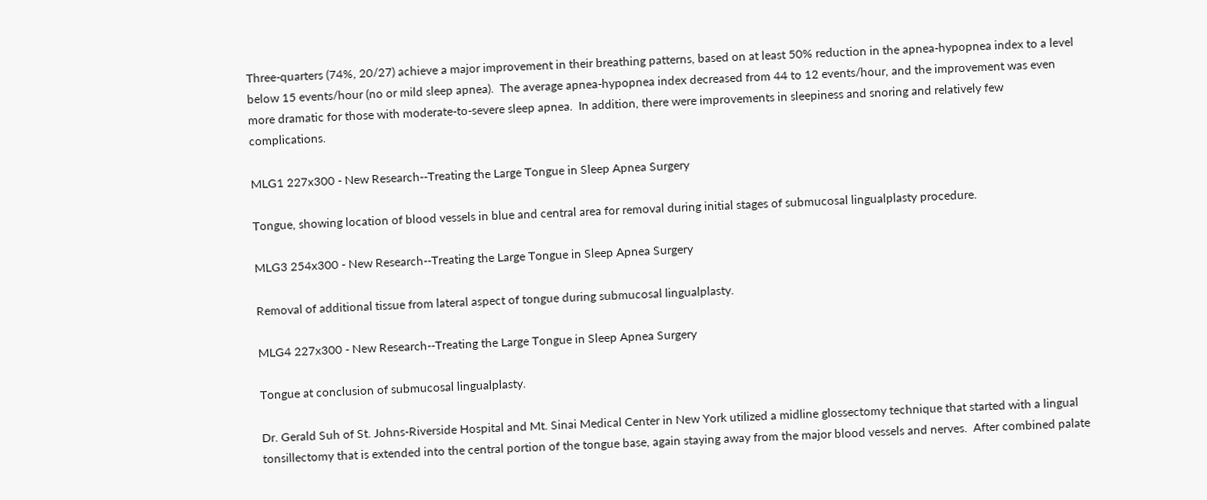Three-quarters (74%, 20/27) achieve a major improvement in their breathing patterns, based on at least 50% reduction in the apnea-hypopnea index to a level below 15 events/hour (no or mild sleep apnea).  The average apnea-hypopnea index decreased from 44 to 12 events/hour, and the improvement was even more dramatic for those with moderate-to-severe sleep apnea.  In addition, there were improvements in sleepiness and snoring and relatively few complications.

MLG1 227x300 - New Research--Treating the Large Tongue in Sleep Apnea Surgery

Tongue, showing location of blood vessels in blue and central area for removal during initial stages of submucosal lingualplasty procedure.

MLG3 254x300 - New Research--Treating the Large Tongue in Sleep Apnea Surgery

Removal of additional tissue from lateral aspect of tongue during submucosal lingualplasty.

MLG4 227x300 - New Research--Treating the Large Tongue in Sleep Apnea Surgery

Tongue at conclusion of submucosal lingualplasty.

Dr. Gerald Suh of St. Johns-Riverside Hospital and Mt. Sinai Medical Center in New York utilized a midline glossectomy technique that started with a lingual tonsillectomy that is extended into the central portion of the tongue base, again staying away from the major blood vessels and nerves.  After combined palate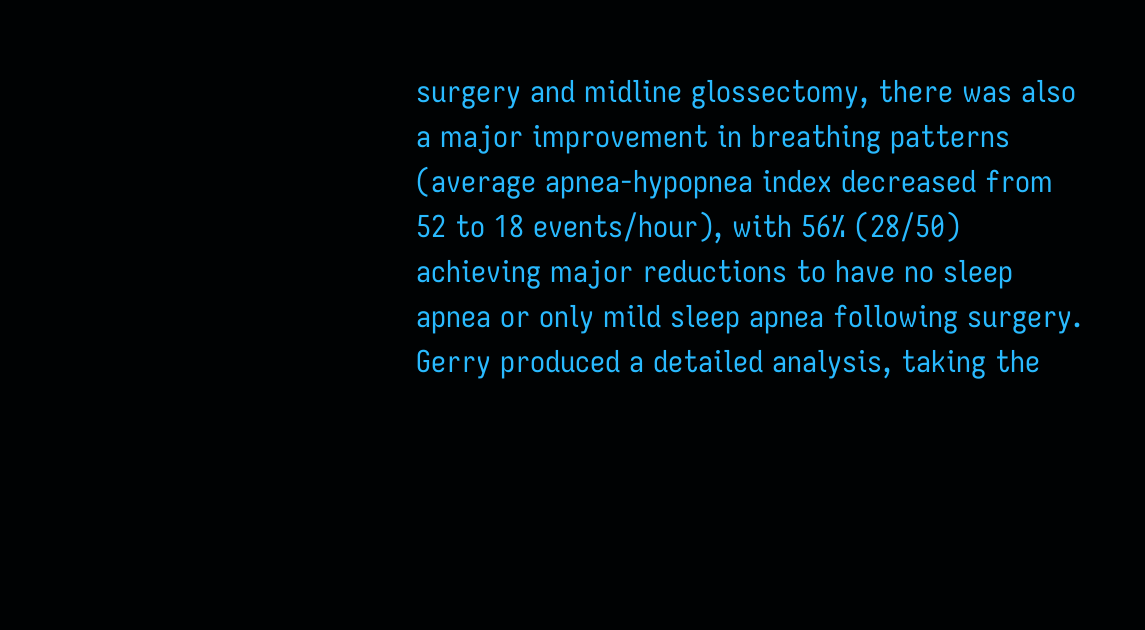surgery and midline glossectomy, there was also a major improvement in breathing patterns (average apnea-hypopnea index decreased from 52 to 18 events/hour), with 56% (28/50) achieving major reductions to have no sleep apnea or only mild sleep apnea following surgery.  Gerry produced a detailed analysis, taking the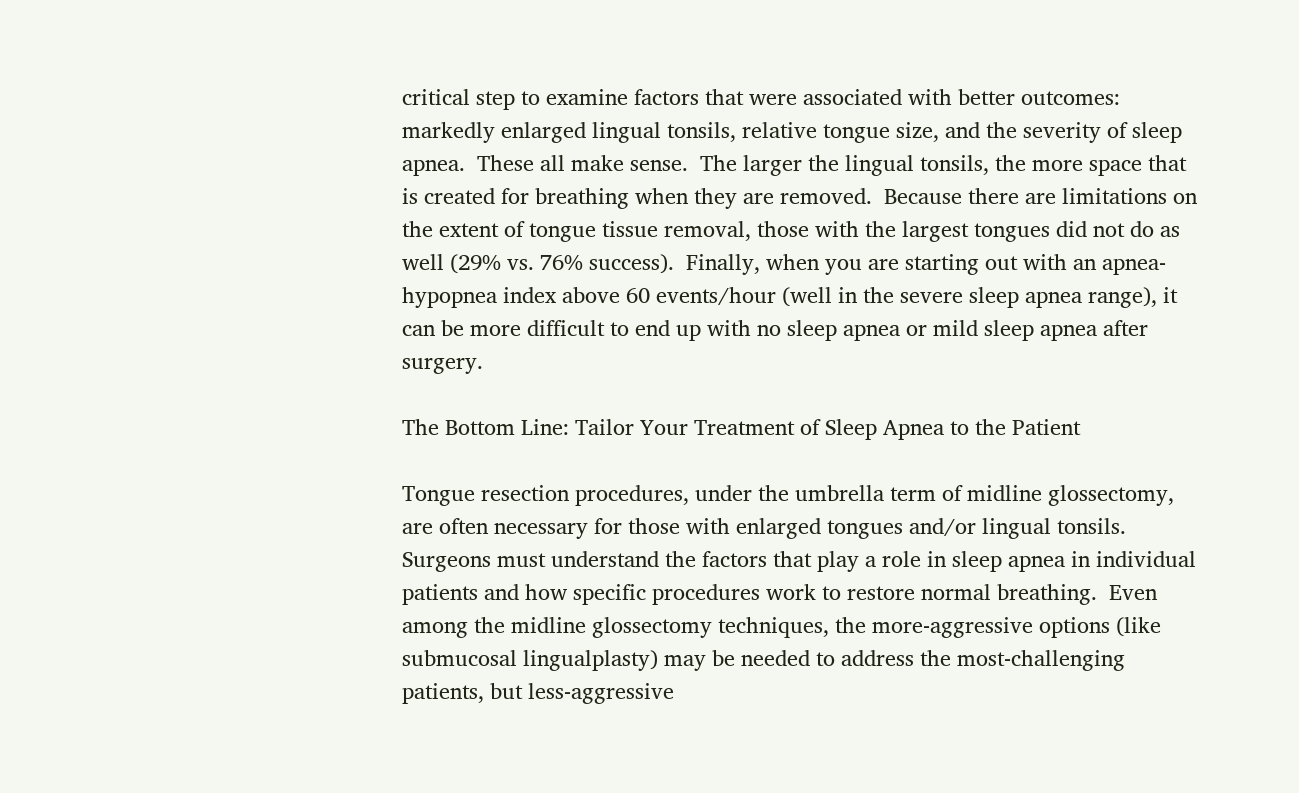critical step to examine factors that were associated with better outcomes: markedly enlarged lingual tonsils, relative tongue size, and the severity of sleep apnea.  These all make sense.  The larger the lingual tonsils, the more space that is created for breathing when they are removed.  Because there are limitations on the extent of tongue tissue removal, those with the largest tongues did not do as well (29% vs. 76% success).  Finally, when you are starting out with an apnea-hypopnea index above 60 events/hour (well in the severe sleep apnea range), it can be more difficult to end up with no sleep apnea or mild sleep apnea after surgery.

The Bottom Line: Tailor Your Treatment of Sleep Apnea to the Patient

Tongue resection procedures, under the umbrella term of midline glossectomy, are often necessary for those with enlarged tongues and/or lingual tonsils.  Surgeons must understand the factors that play a role in sleep apnea in individual patients and how specific procedures work to restore normal breathing.  Even among the midline glossectomy techniques, the more-aggressive options (like submucosal lingualplasty) may be needed to address the most-challenging patients, but less-aggressive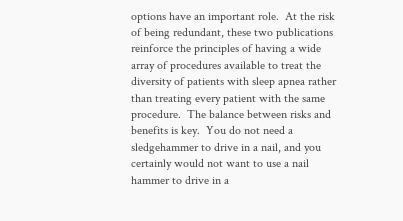options have an important role.  At the risk of being redundant, these two publications reinforce the principles of having a wide array of procedures available to treat the diversity of patients with sleep apnea rather than treating every patient with the same procedure.  The balance between risks and benefits is key.  You do not need a sledgehammer to drive in a nail, and you certainly would not want to use a nail hammer to drive in a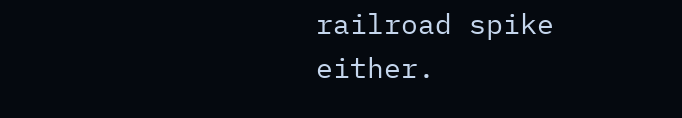railroad spike either.